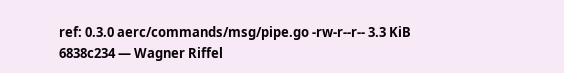ref: 0.3.0 aerc/commands/msg/pipe.go -rw-r--r-- 3.3 KiB
6838c234 — Wagner Riffel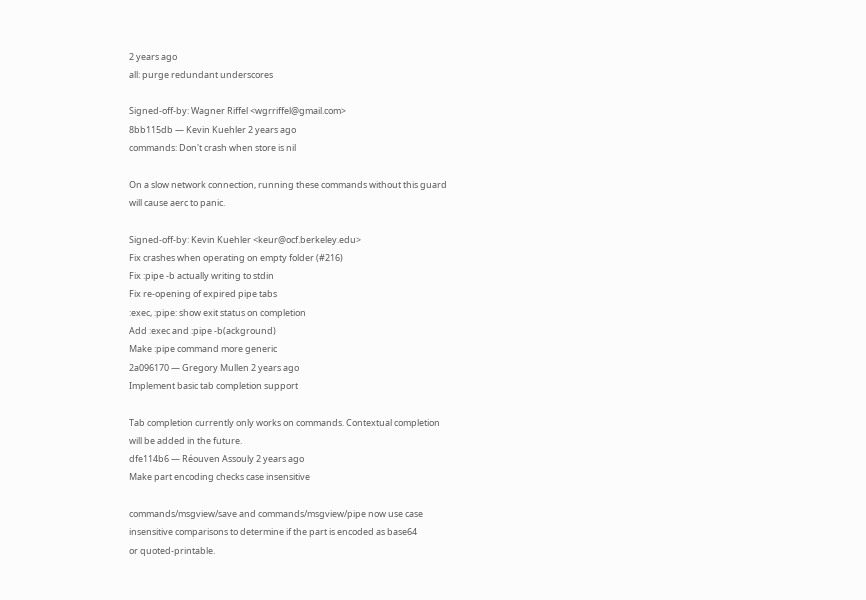2 years ago
all: purge redundant underscores

Signed-off-by: Wagner Riffel <wgrriffel@gmail.com>
8bb115db — Kevin Kuehler 2 years ago
commands: Don't crash when store is nil

On a slow network connection, running these commands without this guard
will cause aerc to panic.

Signed-off-by: Kevin Kuehler <keur@ocf.berkeley.edu>
Fix crashes when operating on empty folder (#216)
Fix :pipe -b actually writing to stdin
Fix re-opening of expired pipe tabs
:exec, :pipe: show exit status on completion
Add :exec and :pipe -b(ackground)
Make :pipe command more generic
2a096170 — Gregory Mullen 2 years ago
Implement basic tab completion support

Tab completion currently only works on commands. Contextual completion
will be added in the future.
dfe114b6 — Réouven Assouly 2 years ago
Make part encoding checks case insensitive

commands/msgview/save and commands/msgview/pipe now use case
insensitive comparisons to determine if the part is encoded as base64
or quoted-printable.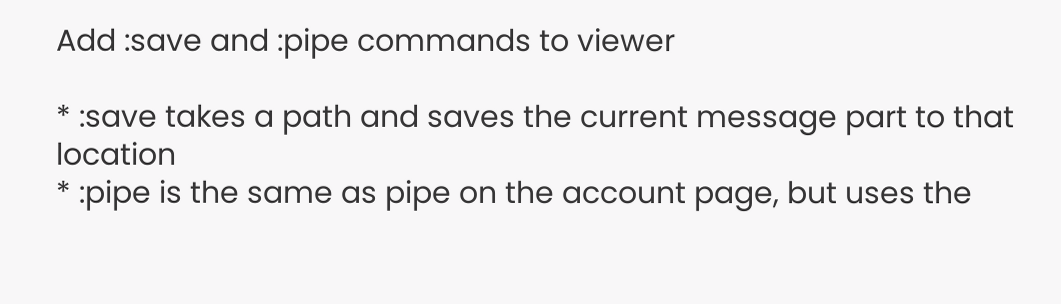Add :save and :pipe commands to viewer

* :save takes a path and saves the current message part to that location
* :pipe is the same as pipe on the account page, but uses the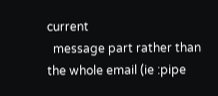current
  message part rather than the whole email (ie :pipe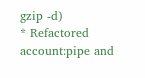gzip -d)
* Refactored account:pipe and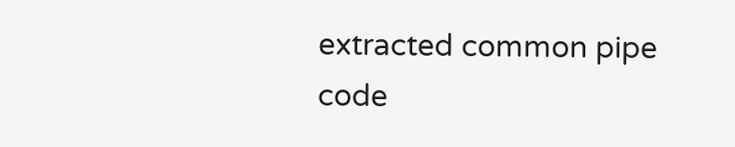extracted common pipe code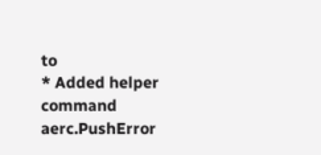to
* Added helper command aerc.PushError